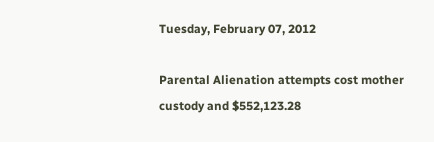Tuesday, February 07, 2012

Parental Alienation attempts cost mother custody and $552,123.28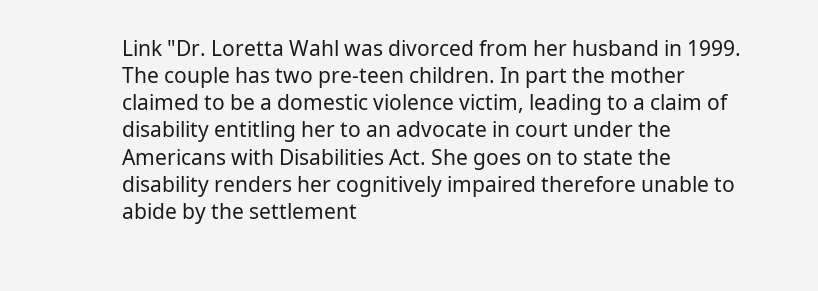Link "Dr. Loretta Wahl was divorced from her husband in 1999. The couple has two pre-teen children. In part the mother claimed to be a domestic violence victim, leading to a claim of disability entitling her to an advocate in court under the Americans with Disabilities Act. She goes on to state the disability renders her cognitively impaired therefore unable to abide by the settlement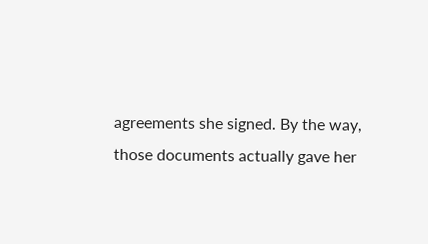agreements she signed. By the way, those documents actually gave her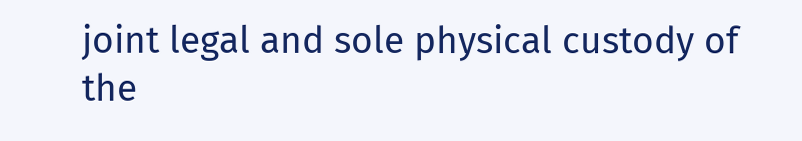joint legal and sole physical custody of the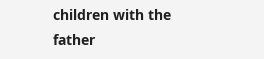children with the father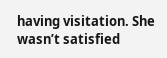having visitation. She wasn’t satisfied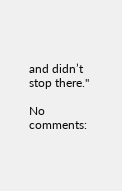and didn’t stop there."

No comments: